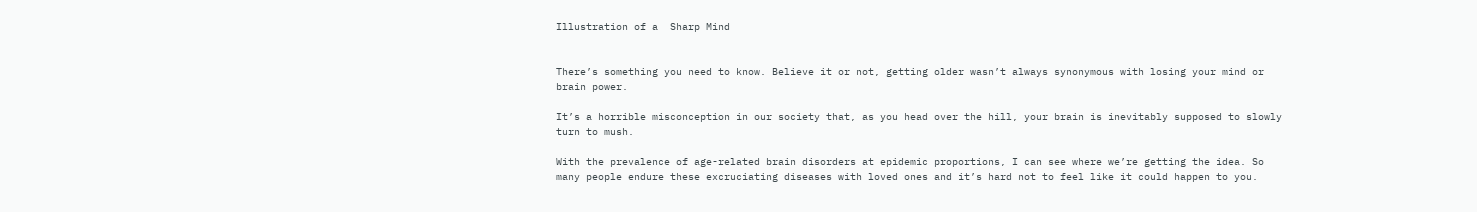Illustration of a  Sharp Mind


There’s something you need to know. Believe it or not, getting older wasn’t always synonymous with losing your mind or brain power.

It’s a horrible misconception in our society that, as you head over the hill, your brain is inevitably supposed to slowly turn to mush.

With the prevalence of age-related brain disorders at epidemic proportions, I can see where we’re getting the idea. So many people endure these excruciating diseases with loved ones and it’s hard not to feel like it could happen to you.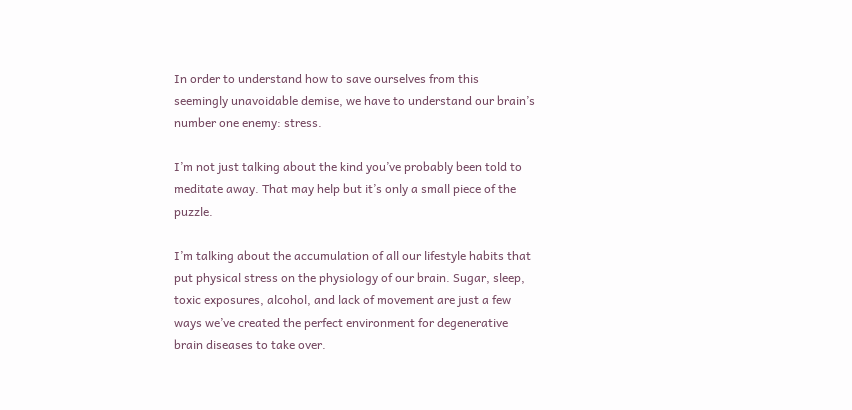In order to understand how to save ourselves from this seemingly unavoidable demise, we have to understand our brain’s number one enemy: stress.

I’m not just talking about the kind you’ve probably been told to meditate away. That may help but it’s only a small piece of the puzzle.

I’m talking about the accumulation of all our lifestyle habits that put physical stress on the physiology of our brain. Sugar, sleep, toxic exposures, alcohol, and lack of movement are just a few ways we’ve created the perfect environment for degenerative brain diseases to take over.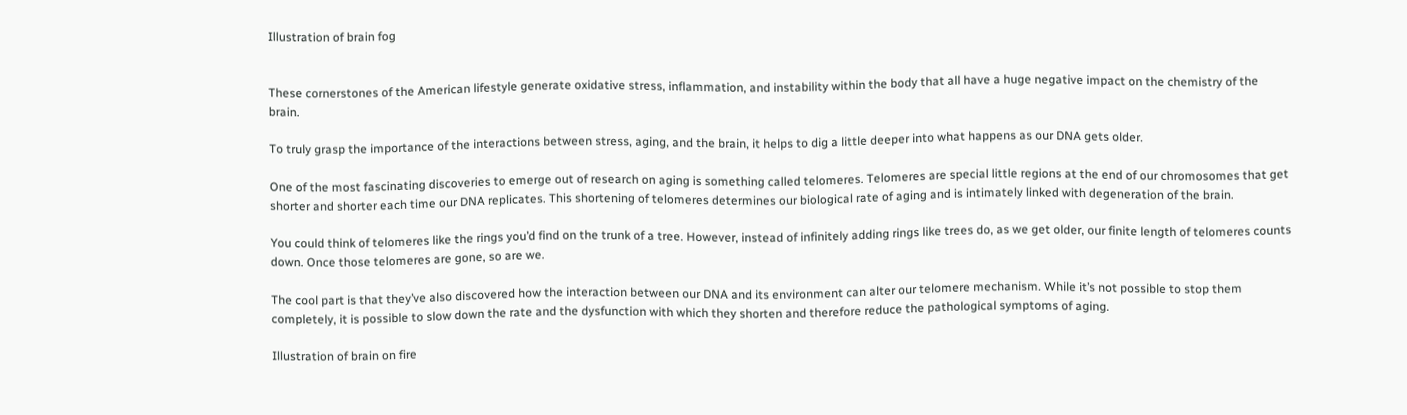Illustration of brain fog


These cornerstones of the American lifestyle generate oxidative stress, inflammation, and instability within the body that all have a huge negative impact on the chemistry of the brain.

To truly grasp the importance of the interactions between stress, aging, and the brain, it helps to dig a little deeper into what happens as our DNA gets older.

One of the most fascinating discoveries to emerge out of research on aging is something called telomeres. Telomeres are special little regions at the end of our chromosomes that get shorter and shorter each time our DNA replicates. This shortening of telomeres determines our biological rate of aging and is intimately linked with degeneration of the brain.

You could think of telomeres like the rings you’d find on the trunk of a tree. However, instead of infinitely adding rings like trees do, as we get older, our finite length of telomeres counts down. Once those telomeres are gone, so are we.

The cool part is that they’ve also discovered how the interaction between our DNA and its environment can alter our telomere mechanism. While it’s not possible to stop them completely, it is possible to slow down the rate and the dysfunction with which they shorten and therefore reduce the pathological symptoms of aging.

Illustration of brain on fire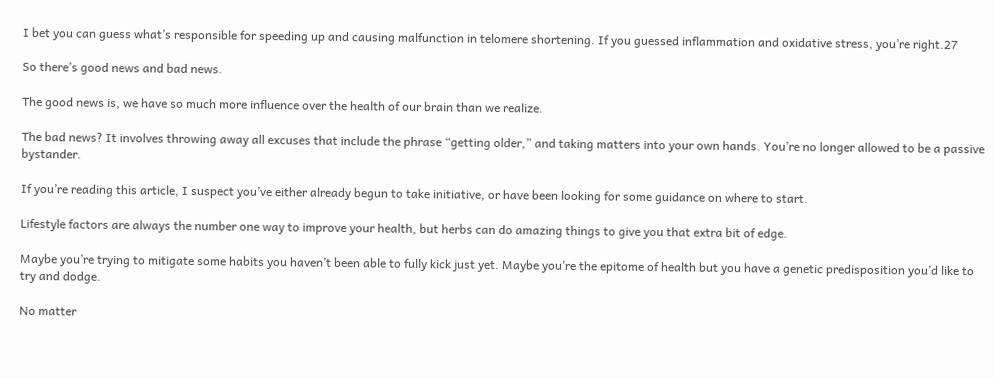I bet you can guess what’s responsible for speeding up and causing malfunction in telomere shortening. If you guessed inflammation and oxidative stress, you’re right.27

So there’s good news and bad news.

The good news is, we have so much more influence over the health of our brain than we realize.

The bad news? It involves throwing away all excuses that include the phrase “getting older,” and taking matters into your own hands. You’re no longer allowed to be a passive bystander.

If you’re reading this article, I suspect you’ve either already begun to take initiative, or have been looking for some guidance on where to start.

Lifestyle factors are always the number one way to improve your health, but herbs can do amazing things to give you that extra bit of edge.

Maybe you’re trying to mitigate some habits you haven’t been able to fully kick just yet. Maybe you’re the epitome of health but you have a genetic predisposition you’d like to try and dodge.

No matter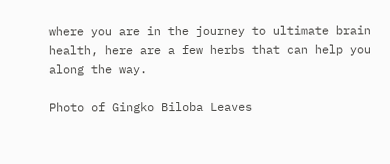where you are in the journey to ultimate brain health, here are a few herbs that can help you along the way.

Photo of Gingko Biloba Leaves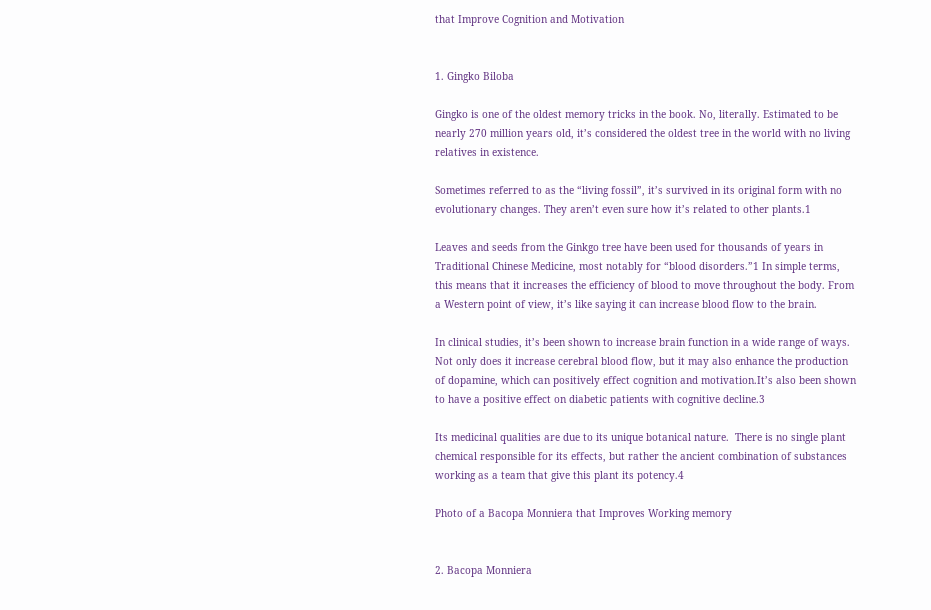that Improve Cognition and Motivation


1. Gingko Biloba

Gingko is one of the oldest memory tricks in the book. No, literally. Estimated to be nearly 270 million years old, it’s considered the oldest tree in the world with no living relatives in existence.

Sometimes referred to as the “living fossil”, it’s survived in its original form with no evolutionary changes. They aren’t even sure how it’s related to other plants.1

Leaves and seeds from the Ginkgo tree have been used for thousands of years in Traditional Chinese Medicine, most notably for “blood disorders.”1 In simple terms, this means that it increases the efficiency of blood to move throughout the body. From a Western point of view, it’s like saying it can increase blood flow to the brain.

In clinical studies, it’s been shown to increase brain function in a wide range of ways. Not only does it increase cerebral blood flow, but it may also enhance the production of dopamine, which can positively effect cognition and motivation.It’s also been shown to have a positive effect on diabetic patients with cognitive decline.3

Its medicinal qualities are due to its unique botanical nature.  There is no single plant chemical responsible for its effects, but rather the ancient combination of substances working as a team that give this plant its potency.4

Photo of a Bacopa Monniera that Improves Working memory


2. Bacopa Monniera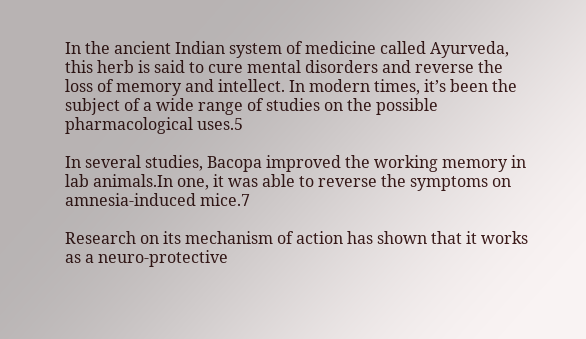In the ancient Indian system of medicine called Ayurveda, this herb is said to cure mental disorders and reverse the loss of memory and intellect. In modern times, it’s been the subject of a wide range of studies on the possible pharmacological uses.5

In several studies, Bacopa improved the working memory in lab animals.In one, it was able to reverse the symptoms on amnesia-induced mice.7

Research on its mechanism of action has shown that it works as a neuro-protective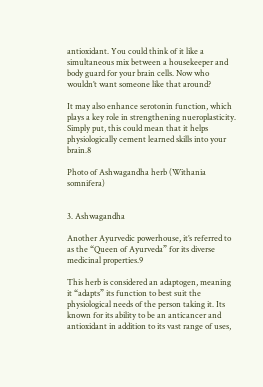antioxidant. You could think of it like a simultaneous mix between a housekeeper and body guard for your brain cells. Now who wouldn’t want someone like that around?

It may also enhance serotonin function, which plays a key role in strengthening nueroplasticity. Simply put, this could mean that it helps physiologically cement learned skills into your brain.8

Photo of Ashwagandha herb (Withania somnifera)


3. Ashwagandha

Another Ayurvedic powerhouse, it’s referred to as the “Queen of Ayurveda” for its diverse medicinal properties.9

This herb is considered an adaptogen, meaning it “adapts” its function to best suit the physiological needs of the person taking it. Its known for its ability to be an anticancer and antioxidant in addition to its vast range of uses,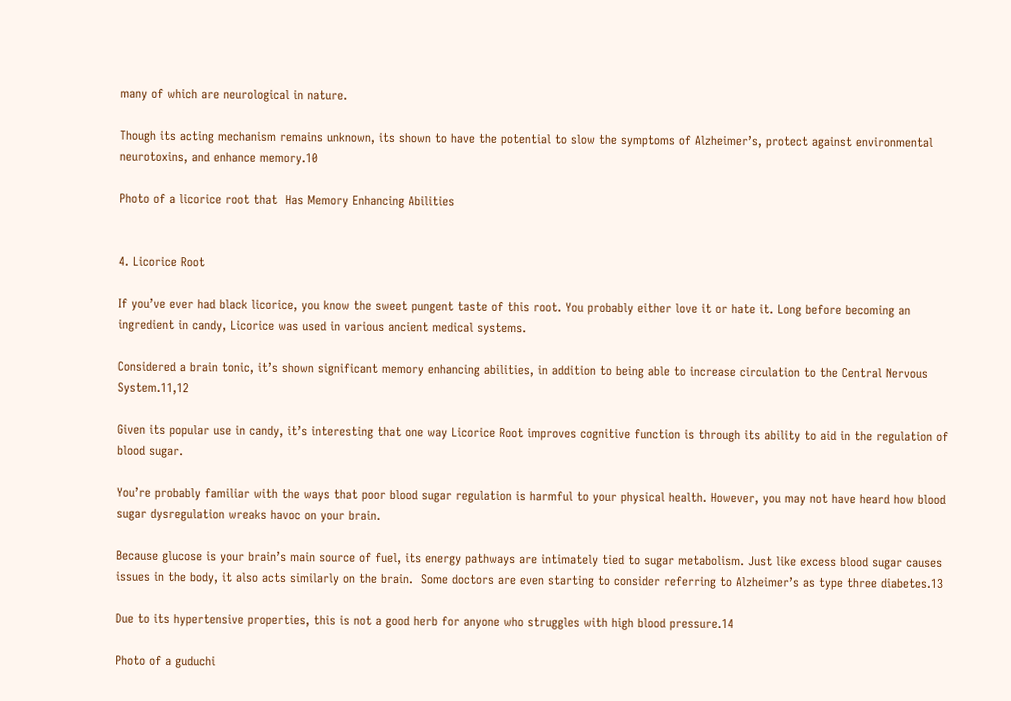many of which are neurological in nature.

Though its acting mechanism remains unknown, its shown to have the potential to slow the symptoms of Alzheimer’s, protect against environmental neurotoxins, and enhance memory.10

Photo of a licorice root that  Has Memory Enhancing Abilities


4. Licorice Root

If you’ve ever had black licorice, you know the sweet pungent taste of this root. You probably either love it or hate it. Long before becoming an ingredient in candy, Licorice was used in various ancient medical systems.

Considered a brain tonic, it’s shown significant memory enhancing abilities, in addition to being able to increase circulation to the Central Nervous System.11,12

Given its popular use in candy, it’s interesting that one way Licorice Root improves cognitive function is through its ability to aid in the regulation of blood sugar.

You’re probably familiar with the ways that poor blood sugar regulation is harmful to your physical health. However, you may not have heard how blood sugar dysregulation wreaks havoc on your brain.

Because glucose is your brain’s main source of fuel, its energy pathways are intimately tied to sugar metabolism. Just like excess blood sugar causes issues in the body, it also acts similarly on the brain.  Some doctors are even starting to consider referring to Alzheimer’s as type three diabetes.13

Due to its hypertensive properties, this is not a good herb for anyone who struggles with high blood pressure.14

Photo of a guduchi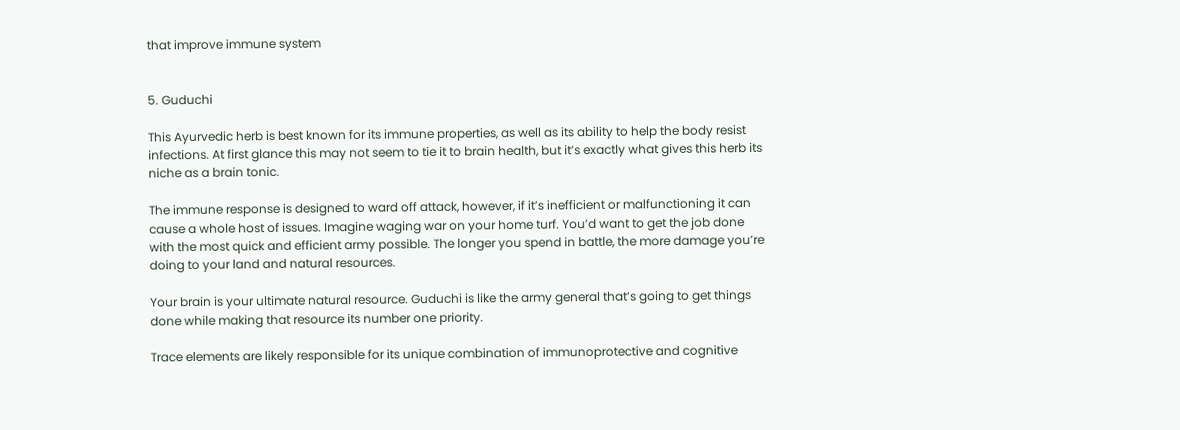that improve immune system


5. Guduchi

This Ayurvedic herb is best known for its immune properties, as well as its ability to help the body resist infections. At first glance this may not seem to tie it to brain health, but it’s exactly what gives this herb its niche as a brain tonic.

The immune response is designed to ward off attack, however, if it’s inefficient or malfunctioning it can cause a whole host of issues. Imagine waging war on your home turf. You’d want to get the job done with the most quick and efficient army possible. The longer you spend in battle, the more damage you’re doing to your land and natural resources.

Your brain is your ultimate natural resource. Guduchi is like the army general that’s going to get things done while making that resource its number one priority.

Trace elements are likely responsible for its unique combination of immunoprotective and cognitive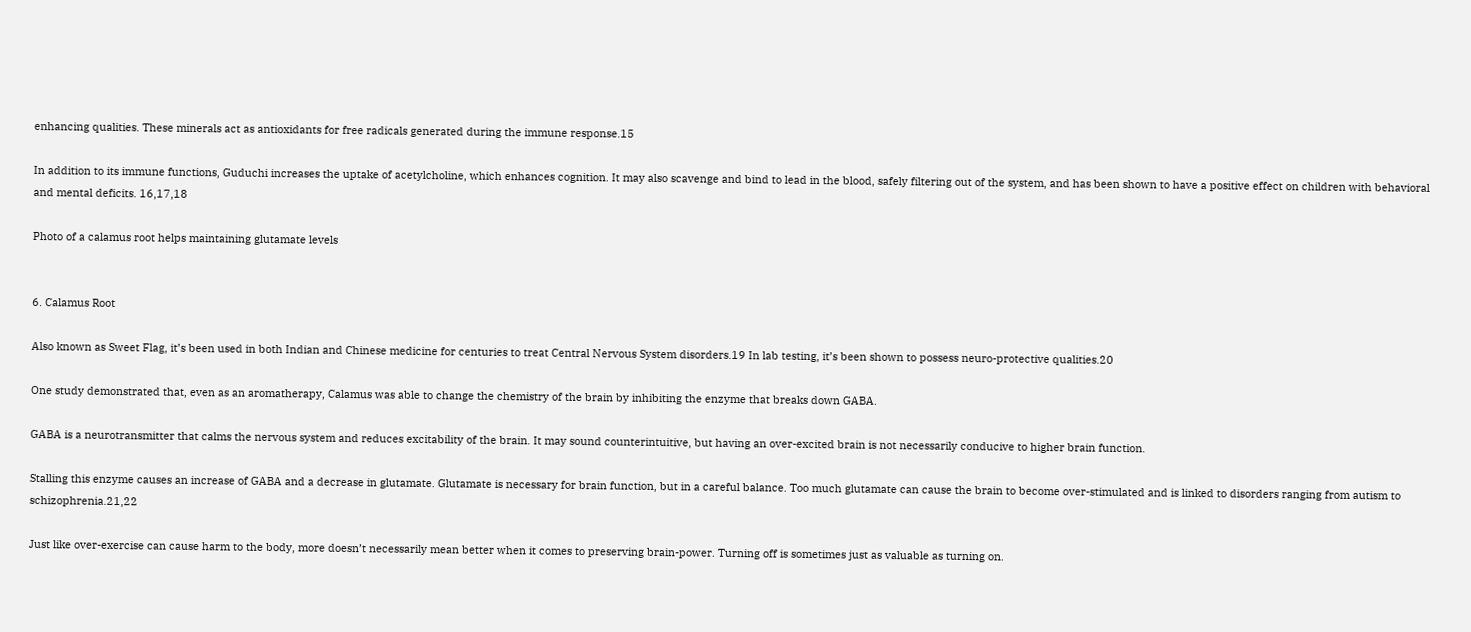enhancing qualities. These minerals act as antioxidants for free radicals generated during the immune response.15

In addition to its immune functions, Guduchi increases the uptake of acetylcholine, which enhances cognition. It may also scavenge and bind to lead in the blood, safely filtering out of the system, and has been shown to have a positive effect on children with behavioral and mental deficits. 16,17,18

Photo of a calamus root helps maintaining glutamate levels


6. Calamus Root

Also known as Sweet Flag, it’s been used in both Indian and Chinese medicine for centuries to treat Central Nervous System disorders.19 In lab testing, it’s been shown to possess neuro-protective qualities.20

One study demonstrated that, even as an aromatherapy, Calamus was able to change the chemistry of the brain by inhibiting the enzyme that breaks down GABA.

GABA is a neurotransmitter that calms the nervous system and reduces excitability of the brain. It may sound counterintuitive, but having an over-excited brain is not necessarily conducive to higher brain function.

Stalling this enzyme causes an increase of GABA and a decrease in glutamate. Glutamate is necessary for brain function, but in a careful balance. Too much glutamate can cause the brain to become over-stimulated and is linked to disorders ranging from autism to schizophrenia.21,22

Just like over-exercise can cause harm to the body, more doesn’t necessarily mean better when it comes to preserving brain-power. Turning off is sometimes just as valuable as turning on.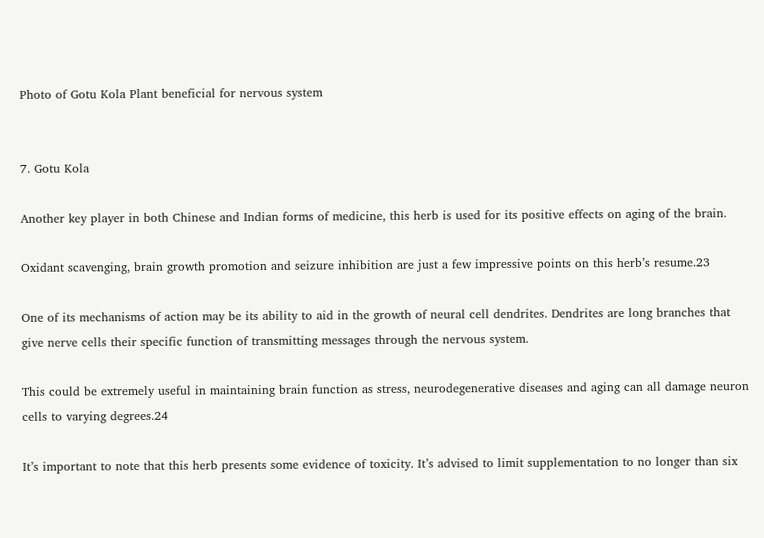Photo of Gotu Kola Plant beneficial for nervous system


7. Gotu Kola

Another key player in both Chinese and Indian forms of medicine, this herb is used for its positive effects on aging of the brain.

Oxidant scavenging, brain growth promotion and seizure inhibition are just a few impressive points on this herb’s resume.23

One of its mechanisms of action may be its ability to aid in the growth of neural cell dendrites. Dendrites are long branches that give nerve cells their specific function of transmitting messages through the nervous system.

This could be extremely useful in maintaining brain function as stress, neurodegenerative diseases and aging can all damage neuron cells to varying degrees.24

It’s important to note that this herb presents some evidence of toxicity. It’s advised to limit supplementation to no longer than six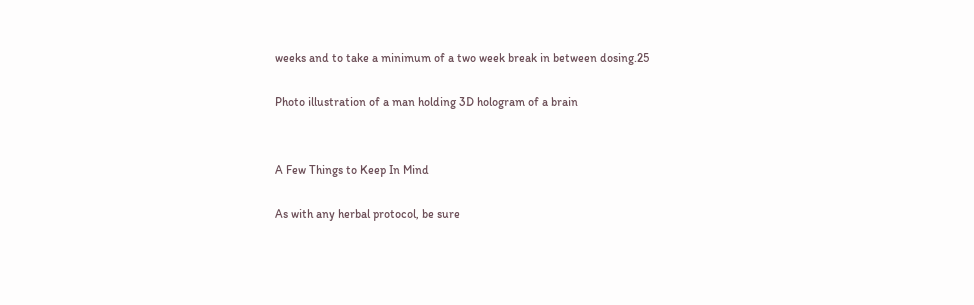weeks and to take a minimum of a two week break in between dosing.25

Photo illustration of a man holding 3D hologram of a brain


A Few Things to Keep In Mind

As with any herbal protocol, be sure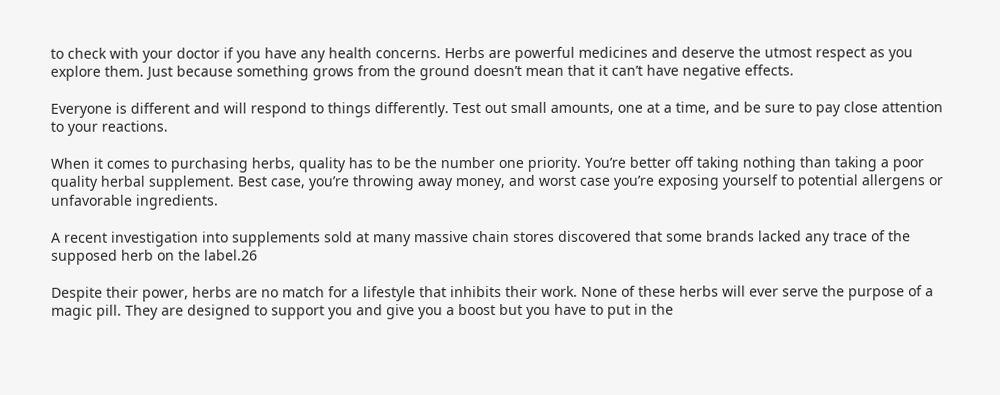to check with your doctor if you have any health concerns. Herbs are powerful medicines and deserve the utmost respect as you explore them. Just because something grows from the ground doesn’t mean that it can’t have negative effects.

Everyone is different and will respond to things differently. Test out small amounts, one at a time, and be sure to pay close attention to your reactions.

When it comes to purchasing herbs, quality has to be the number one priority. You’re better off taking nothing than taking a poor quality herbal supplement. Best case, you’re throwing away money, and worst case you’re exposing yourself to potential allergens or unfavorable ingredients.

A recent investigation into supplements sold at many massive chain stores discovered that some brands lacked any trace of the supposed herb on the label.26

Despite their power, herbs are no match for a lifestyle that inhibits their work. None of these herbs will ever serve the purpose of a magic pill. They are designed to support you and give you a boost but you have to put in the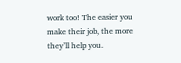work too! The easier you make their job, the more they’ll help you.